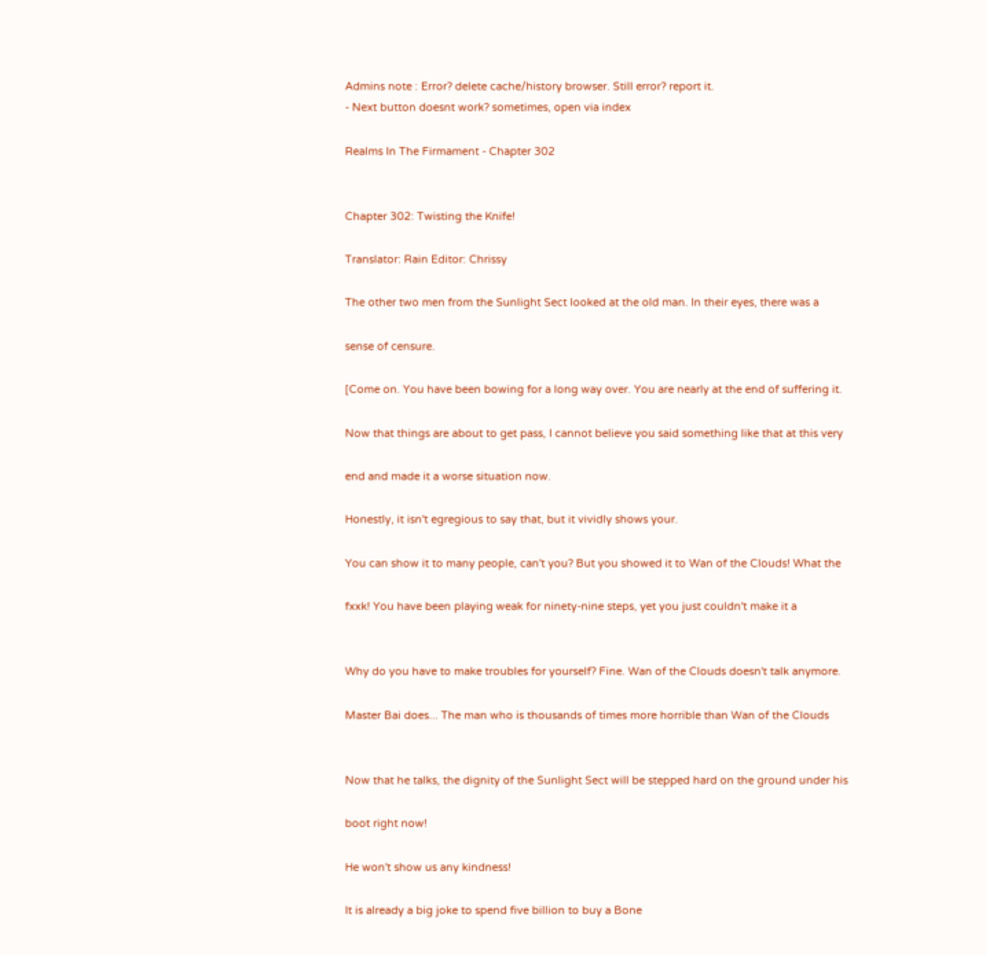Admins note : Error? delete cache/history browser. Still error? report it.
- Next button doesnt work? sometimes, open via index

Realms In The Firmament - Chapter 302


Chapter 302: Twisting the Knife!

Translator: Rain Editor: Chrissy

The other two men from the Sunlight Sect looked at the old man. In their eyes, there was a

sense of censure.

[Come on. You have been bowing for a long way over. You are nearly at the end of suffering it.

Now that things are about to get pass, I cannot believe you said something like that at this very

end and made it a worse situation now.

Honestly, it isn't egregious to say that, but it vividly shows your.

You can show it to many people, can't you? But you showed it to Wan of the Clouds! What the

fxxk! You have been playing weak for ninety-nine steps, yet you just couldn't make it a


Why do you have to make troubles for yourself? Fine. Wan of the Clouds doesn't talk anymore.

Master Bai does... The man who is thousands of times more horrible than Wan of the Clouds


Now that he talks, the dignity of the Sunlight Sect will be stepped hard on the ground under his

boot right now!

He won't show us any kindness!

It is already a big joke to spend five billion to buy a Bone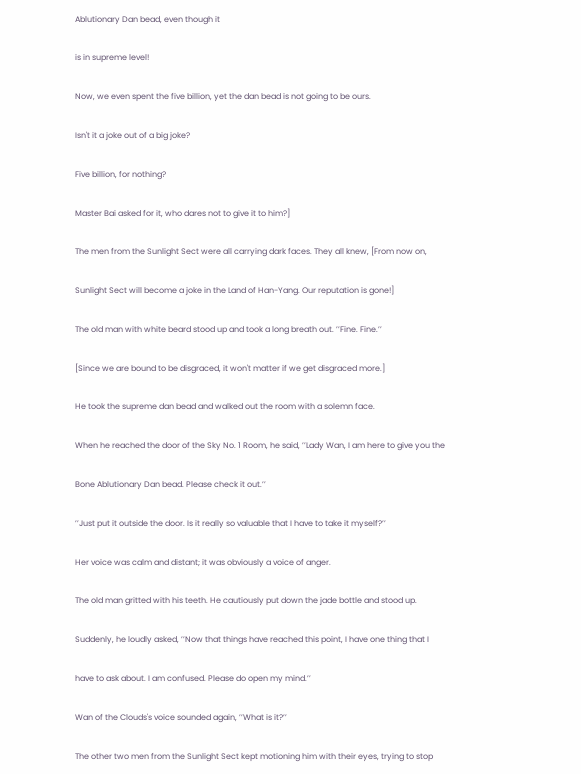Ablutionary Dan bead, even though it

is in supreme level!

Now, we even spent the five billion, yet the dan bead is not going to be ours.

Isn't it a joke out of a big joke?

Five billion, for nothing?

Master Bai asked for it, who dares not to give it to him?]

The men from the Sunlight Sect were all carrying dark faces. They all knew, [From now on,

Sunlight Sect will become a joke in the Land of Han-Yang. Our reputation is gone!]

The old man with white beard stood up and took a long breath out. ’’Fine. Fine.’’

[Since we are bound to be disgraced, it won't matter if we get disgraced more.]

He took the supreme dan bead and walked out the room with a solemn face.

When he reached the door of the Sky No. 1 Room, he said, ’’Lady Wan, I am here to give you the

Bone Ablutionary Dan bead. Please check it out.’’

’’Just put it outside the door. Is it really so valuable that I have to take it myself?’’

Her voice was calm and distant; it was obviously a voice of anger.

The old man gritted with his teeth. He cautiously put down the jade bottle and stood up.

Suddenly, he loudly asked, ’’Now that things have reached this point, I have one thing that I

have to ask about. I am confused. Please do open my mind.’’

Wan of the Clouds's voice sounded again, ’’What is it?’’

The other two men from the Sunlight Sect kept motioning him with their eyes, trying to stop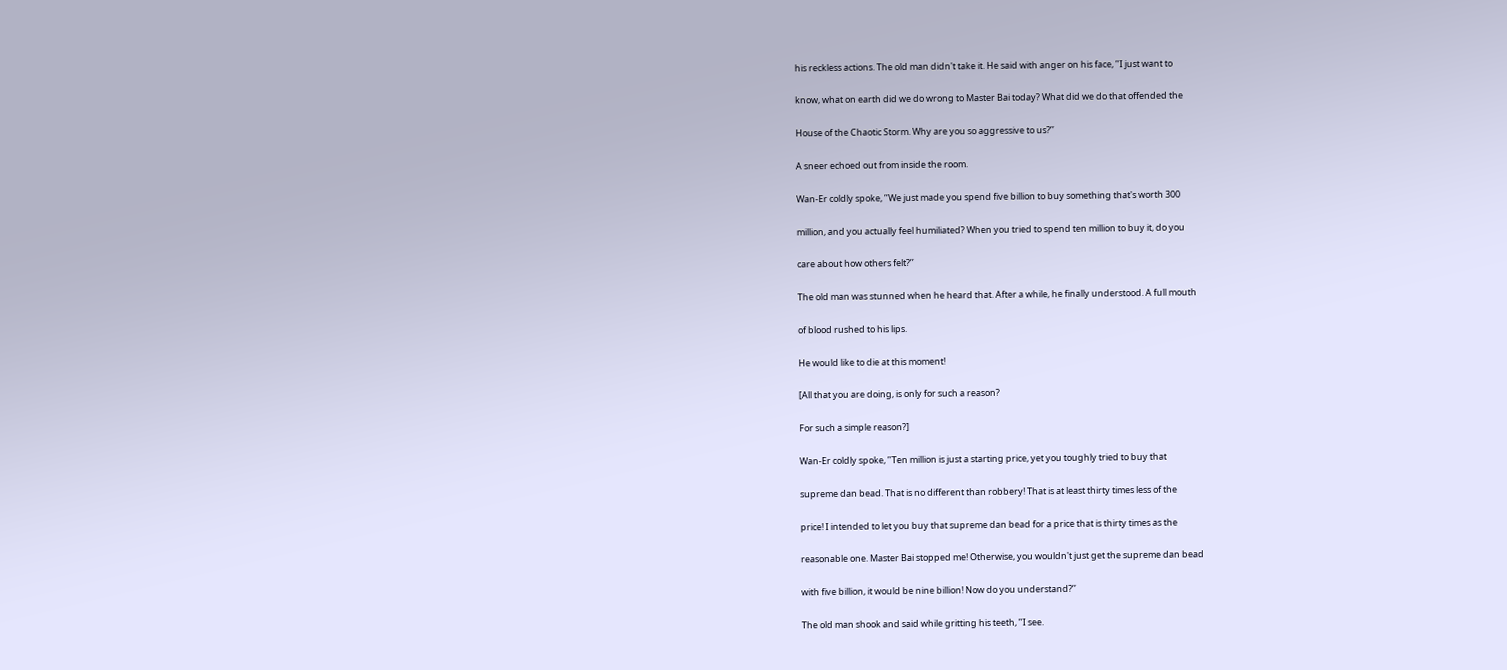his reckless actions. The old man didn't take it. He said with anger on his face, ’’I just want to

know, what on earth did we do wrong to Master Bai today? What did we do that offended the

House of the Chaotic Storm. Why are you so aggressive to us?’’

A sneer echoed out from inside the room.

Wan-Er coldly spoke, ’’We just made you spend five billion to buy something that's worth 300

million, and you actually feel humiliated? When you tried to spend ten million to buy it, do you

care about how others felt?’’

The old man was stunned when he heard that. After a while, he finally understood. A full mouth

of blood rushed to his lips.

He would like to die at this moment!

[All that you are doing, is only for such a reason?

For such a simple reason?]

Wan-Er coldly spoke, ’’Ten million is just a starting price, yet you toughly tried to buy that

supreme dan bead. That is no different than robbery! That is at least thirty times less of the

price! I intended to let you buy that supreme dan bead for a price that is thirty times as the

reasonable one. Master Bai stopped me! Otherwise, you wouldn't just get the supreme dan bead

with five billion, it would be nine billion! Now do you understand?’’

The old man shook and said while gritting his teeth, ’’I see.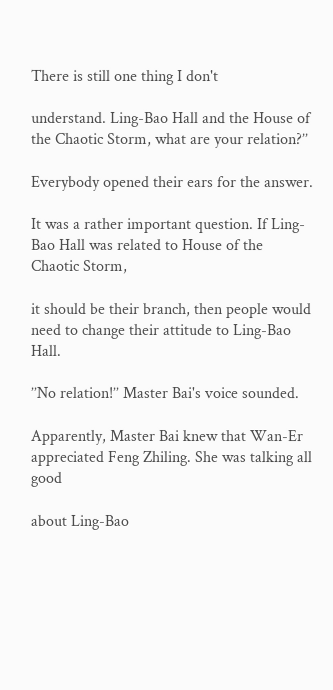There is still one thing I don't

understand. Ling-Bao Hall and the House of the Chaotic Storm, what are your relation?’’

Everybody opened their ears for the answer.

It was a rather important question. If Ling-Bao Hall was related to House of the Chaotic Storm,

it should be their branch, then people would need to change their attitude to Ling-Bao Hall.

’’No relation!’’ Master Bai's voice sounded.

Apparently, Master Bai knew that Wan-Er appreciated Feng Zhiling. She was talking all good

about Ling-Bao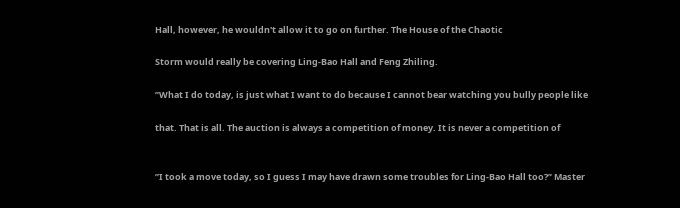Hall, however, he wouldn't allow it to go on further. The House of the Chaotic

Storm would really be covering Ling-Bao Hall and Feng Zhiling.

’’What I do today, is just what I want to do because I cannot bear watching you bully people like

that. That is all. The auction is always a competition of money. It is never a competition of


’’I took a move today, so I guess I may have drawn some troubles for Ling-Bao Hall too?’’ Master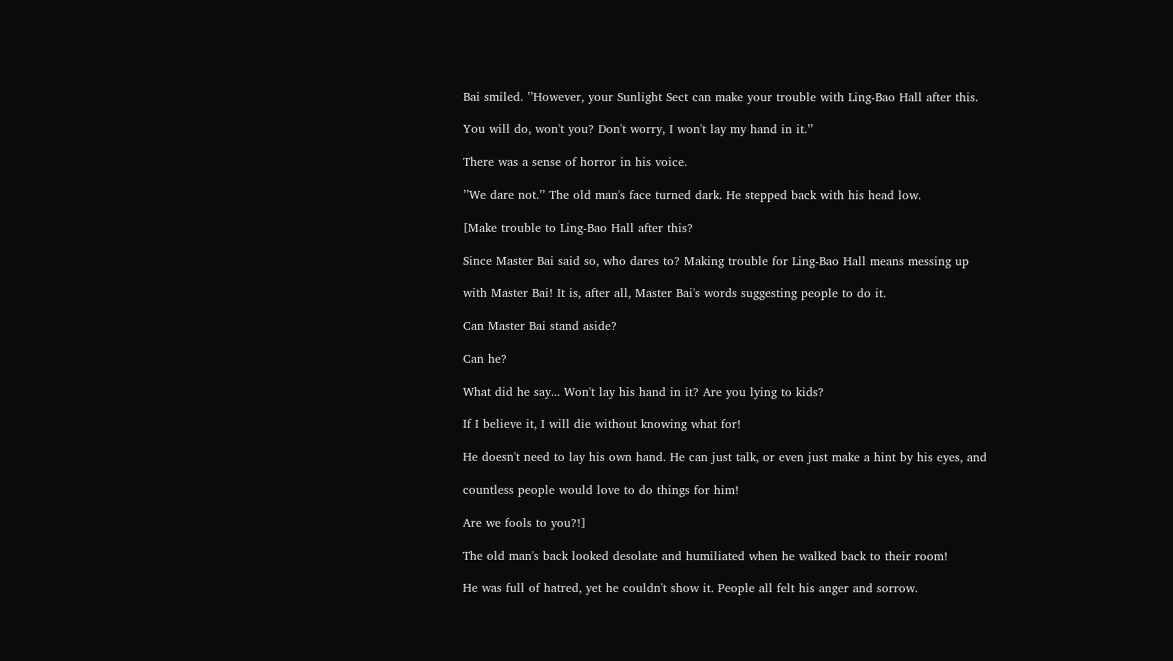Bai smiled. ’’However, your Sunlight Sect can make your trouble with Ling-Bao Hall after this.

You will do, won't you? Don't worry, I won't lay my hand in it.’’

There was a sense of horror in his voice.

’’We dare not.’’ The old man's face turned dark. He stepped back with his head low.

[Make trouble to Ling-Bao Hall after this?

Since Master Bai said so, who dares to? Making trouble for Ling-Bao Hall means messing up

with Master Bai! It is, after all, Master Bai's words suggesting people to do it.

Can Master Bai stand aside?

Can he?

What did he say... Won't lay his hand in it? Are you lying to kids?

If I believe it, I will die without knowing what for!

He doesn't need to lay his own hand. He can just talk, or even just make a hint by his eyes, and

countless people would love to do things for him!

Are we fools to you?!]

The old man's back looked desolate and humiliated when he walked back to their room!

He was full of hatred, yet he couldn't show it. People all felt his anger and sorrow.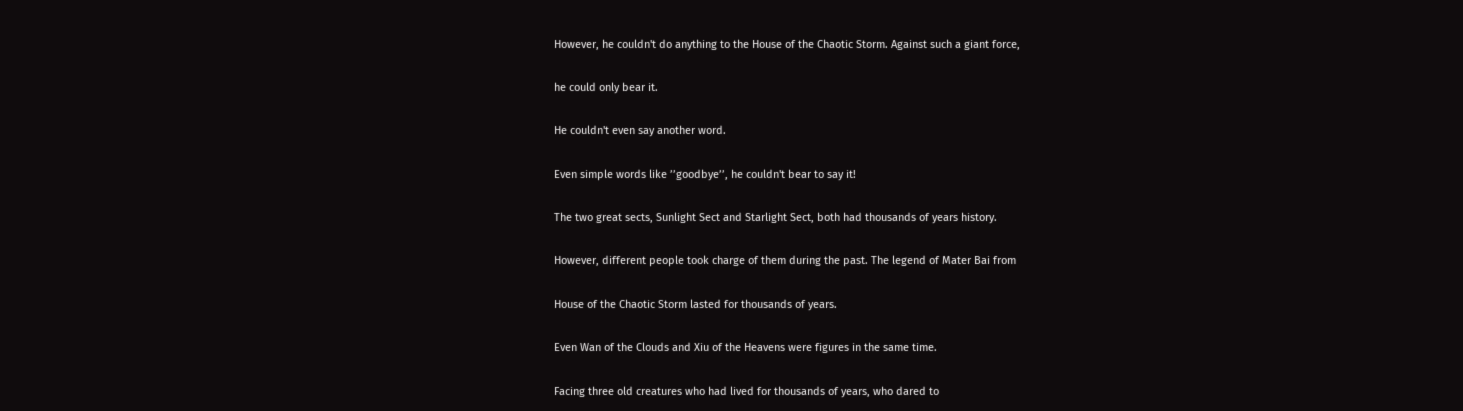However, he couldn't do anything to the House of the Chaotic Storm. Against such a giant force,

he could only bear it.

He couldn't even say another word.

Even simple words like ’’goodbye’’, he couldn't bear to say it!

The two great sects, Sunlight Sect and Starlight Sect, both had thousands of years history.

However, different people took charge of them during the past. The legend of Mater Bai from

House of the Chaotic Storm lasted for thousands of years.

Even Wan of the Clouds and Xiu of the Heavens were figures in the same time.

Facing three old creatures who had lived for thousands of years, who dared to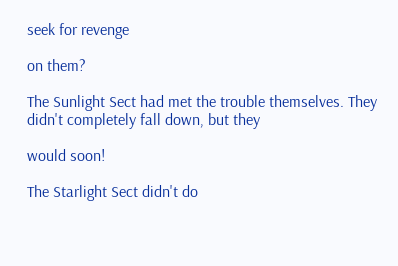seek for revenge

on them?

The Sunlight Sect had met the trouble themselves. They didn't completely fall down, but they

would soon!

The Starlight Sect didn't do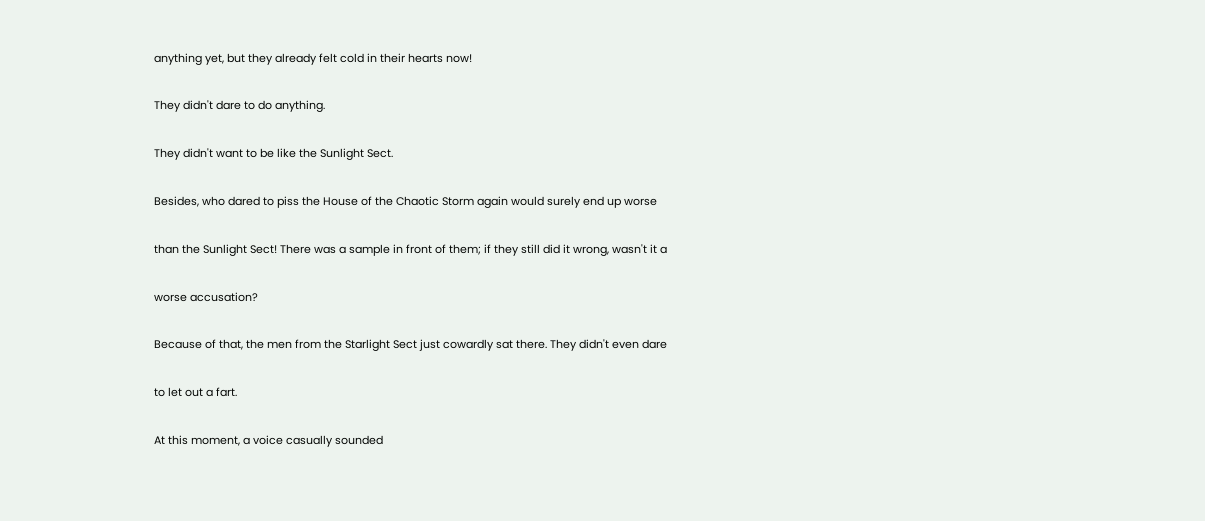anything yet, but they already felt cold in their hearts now!

They didn't dare to do anything.

They didn't want to be like the Sunlight Sect.

Besides, who dared to piss the House of the Chaotic Storm again would surely end up worse

than the Sunlight Sect! There was a sample in front of them; if they still did it wrong, wasn't it a

worse accusation?

Because of that, the men from the Starlight Sect just cowardly sat there. They didn't even dare

to let out a fart.

At this moment, a voice casually sounded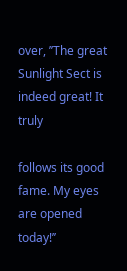over, ’’The great Sunlight Sect is indeed great! It truly

follows its good fame. My eyes are opened today!’’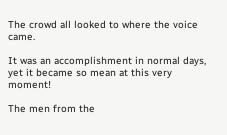The crowd all looked to where the voice came.

It was an accomplishment in normal days, yet it became so mean at this very moment!

The men from the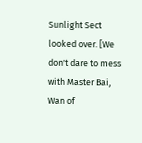Sunlight Sect looked over. [We don't dare to mess with Master Bai, Wan of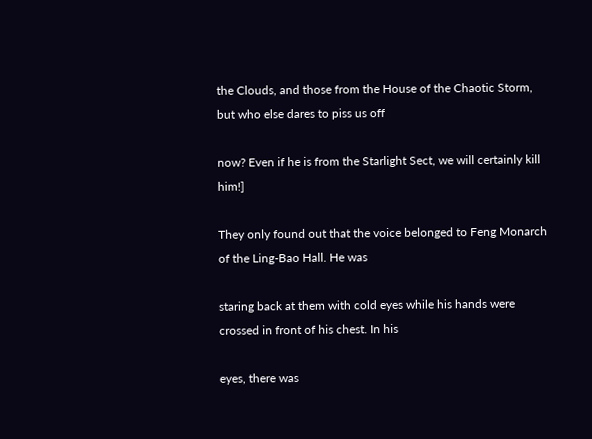the Clouds, and those from the House of the Chaotic Storm, but who else dares to piss us off

now? Even if he is from the Starlight Sect, we will certainly kill him!]

They only found out that the voice belonged to Feng Monarch of the Ling-Bao Hall. He was

staring back at them with cold eyes while his hands were crossed in front of his chest. In his

eyes, there was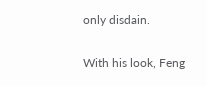only disdain.

With his look, Feng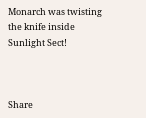Monarch was twisting the knife inside Sunlight Sect!



Share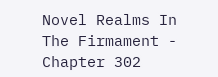Novel Realms In The Firmament - Chapter 302